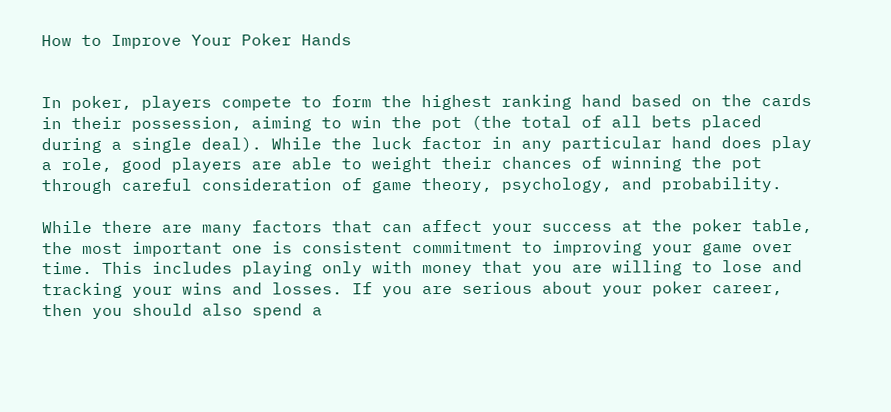How to Improve Your Poker Hands


In poker, players compete to form the highest ranking hand based on the cards in their possession, aiming to win the pot (the total of all bets placed during a single deal). While the luck factor in any particular hand does play a role, good players are able to weight their chances of winning the pot through careful consideration of game theory, psychology, and probability.

While there are many factors that can affect your success at the poker table, the most important one is consistent commitment to improving your game over time. This includes playing only with money that you are willing to lose and tracking your wins and losses. If you are serious about your poker career, then you should also spend a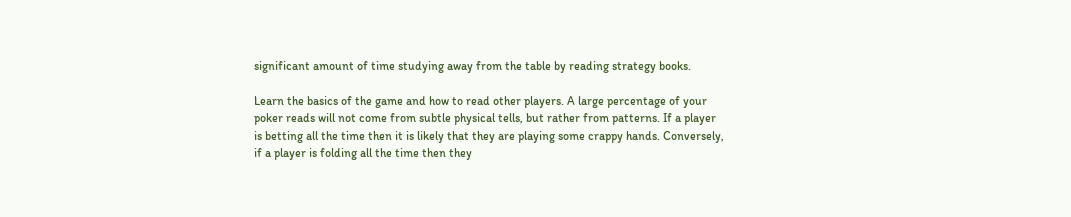significant amount of time studying away from the table by reading strategy books.

Learn the basics of the game and how to read other players. A large percentage of your poker reads will not come from subtle physical tells, but rather from patterns. If a player is betting all the time then it is likely that they are playing some crappy hands. Conversely, if a player is folding all the time then they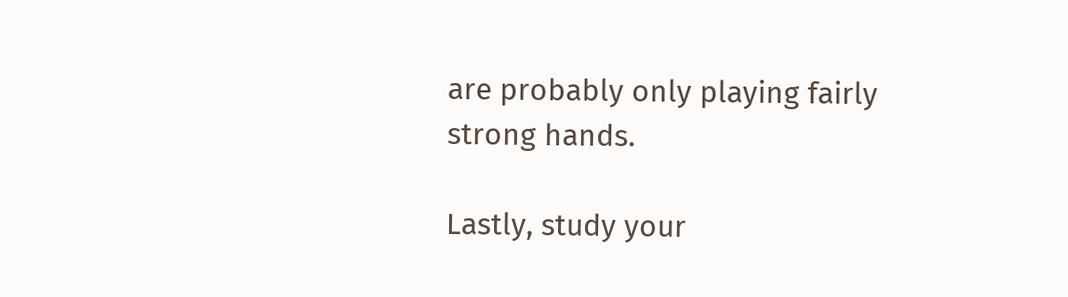are probably only playing fairly strong hands.

Lastly, study your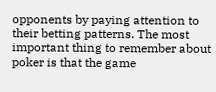opponents by paying attention to their betting patterns. The most important thing to remember about poker is that the game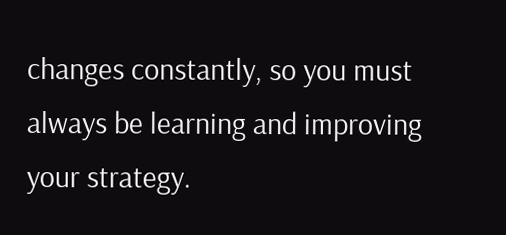changes constantly, so you must always be learning and improving your strategy.